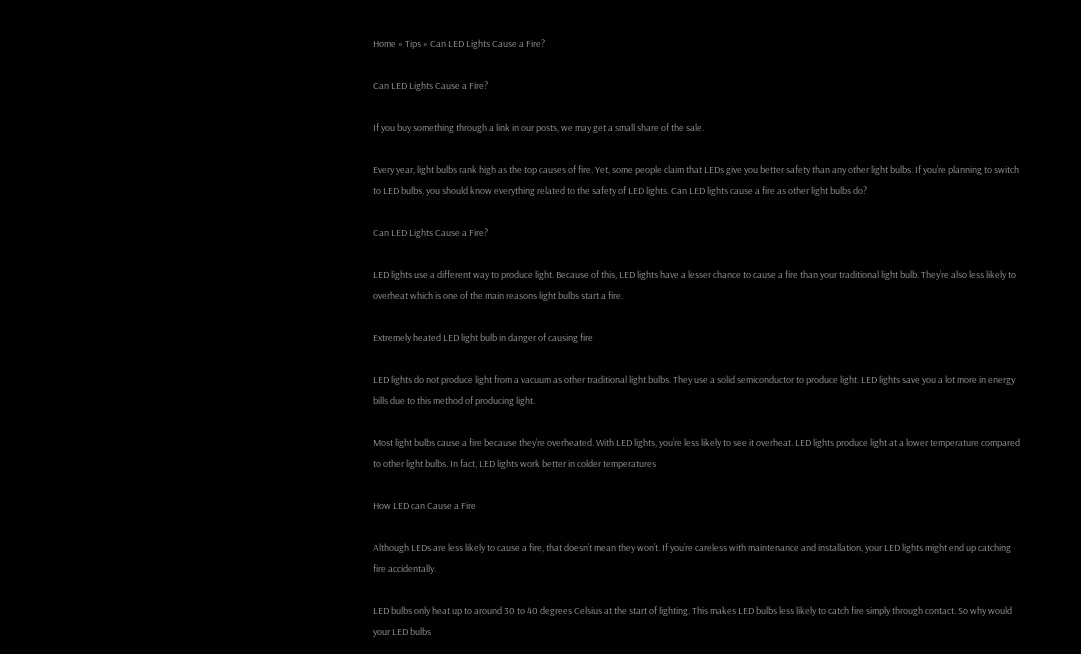Home » Tips » Can LED Lights Cause a Fire?

Can LED Lights Cause a Fire?

If you buy something through a link in our posts, we may get a small share of the sale.

Every year, light bulbs rank high as the top causes of fire. Yet, some people claim that LEDs give you better safety than any other light bulbs. If you’re planning to switch to LED bulbs, you should know everything related to the safety of LED lights. Can LED lights cause a fire as other light bulbs do?

Can LED Lights Cause a Fire?

LED lights use a different way to produce light. Because of this, LED lights have a lesser chance to cause a fire than your traditional light bulb. They’re also less likely to overheat which is one of the main reasons light bulbs start a fire.

Extremely heated LED light bulb in danger of causing fire

LED lights do not produce light from a vacuum as other traditional light bulbs. They use a solid semiconductor to produce light. LED lights save you a lot more in energy bills due to this method of producing light.

Most light bulbs cause a fire because they’re overheated. With LED lights, you’re less likely to see it overheat. LED lights produce light at a lower temperature compared to other light bulbs. In fact, LED lights work better in colder temperatures

How LED can Cause a Fire

Although LEDs are less likely to cause a fire, that doesn’t mean they won’t. If you’re careless with maintenance and installation, your LED lights might end up catching fire accidentally.

LED bulbs only heat up to around 30 to 40 degrees Celsius at the start of lighting. This makes LED bulbs less likely to catch fire simply through contact. So why would your LED bulbs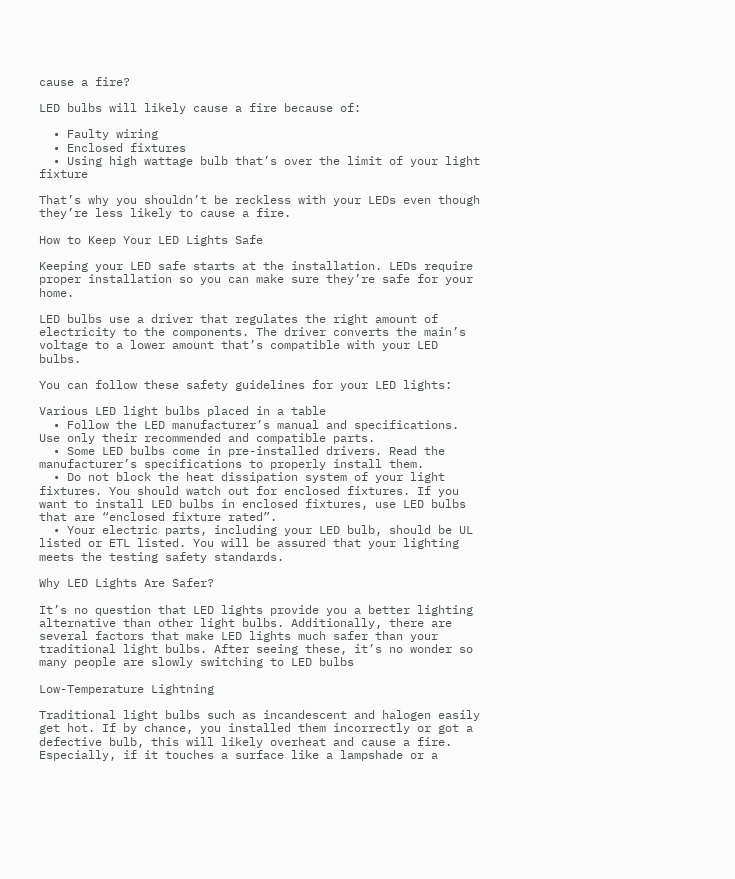cause a fire?

LED bulbs will likely cause a fire because of:

  • Faulty wiring
  • Enclosed fixtures
  • Using high wattage bulb that’s over the limit of your light fixture

That’s why you shouldn’t be reckless with your LEDs even though they’re less likely to cause a fire.

How to Keep Your LED Lights Safe

Keeping your LED safe starts at the installation. LEDs require proper installation so you can make sure they’re safe for your home.

LED bulbs use a driver that regulates the right amount of electricity to the components. The driver converts the main’s voltage to a lower amount that’s compatible with your LED bulbs.

You can follow these safety guidelines for your LED lights:

Various LED light bulbs placed in a table
  • Follow the LED manufacturer’s manual and specifications. Use only their recommended and compatible parts.
  • Some LED bulbs come in pre-installed drivers. Read the manufacturer’s specifications to properly install them.
  • Do not block the heat dissipation system of your light fixtures. You should watch out for enclosed fixtures. If you want to install LED bulbs in enclosed fixtures, use LED bulbs that are “enclosed fixture rated”.
  • Your electric parts, including your LED bulb, should be UL listed or ETL listed. You will be assured that your lighting meets the testing safety standards.

Why LED Lights Are Safer?

It’s no question that LED lights provide you a better lighting alternative than other light bulbs. Additionally, there are several factors that make LED lights much safer than your traditional light bulbs. After seeing these, it’s no wonder so many people are slowly switching to LED bulbs

Low-Temperature Lightning

Traditional light bulbs such as incandescent and halogen easily get hot. If by chance, you installed them incorrectly or got a defective bulb, this will likely overheat and cause a fire. Especially, if it touches a surface like a lampshade or a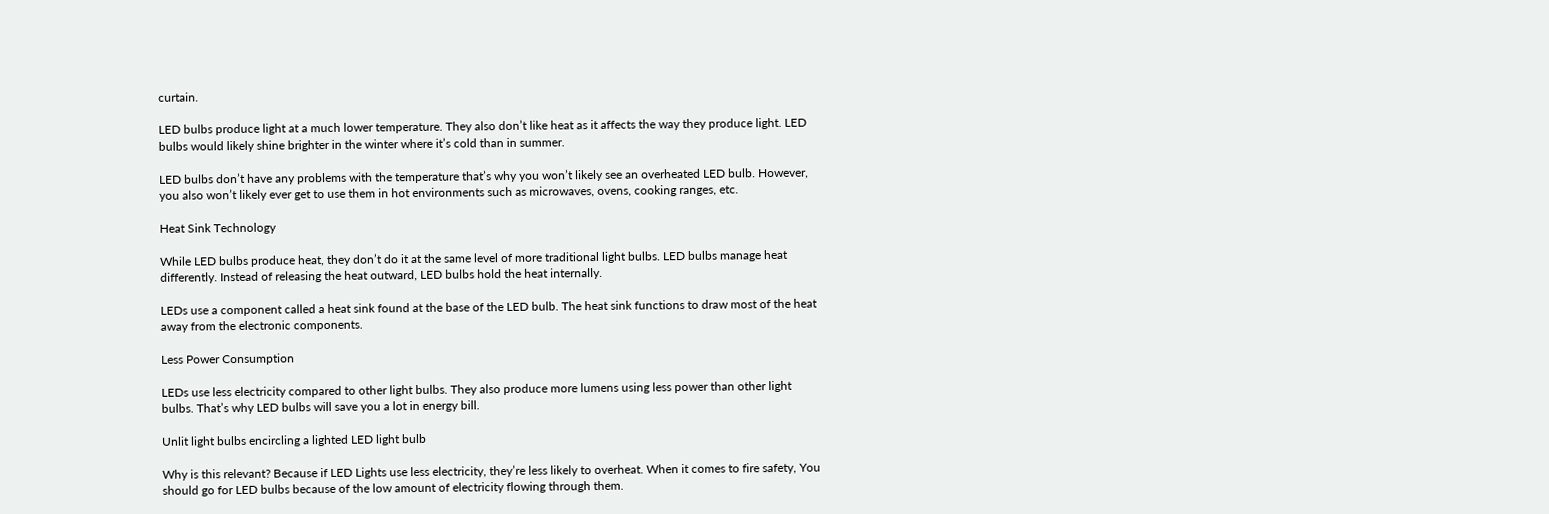curtain.

LED bulbs produce light at a much lower temperature. They also don’t like heat as it affects the way they produce light. LED bulbs would likely shine brighter in the winter where it’s cold than in summer.

LED bulbs don’t have any problems with the temperature that’s why you won’t likely see an overheated LED bulb. However, you also won’t likely ever get to use them in hot environments such as microwaves, ovens, cooking ranges, etc.

Heat Sink Technology

While LED bulbs produce heat, they don’t do it at the same level of more traditional light bulbs. LED bulbs manage heat differently. Instead of releasing the heat outward, LED bulbs hold the heat internally.

LEDs use a component called a heat sink found at the base of the LED bulb. The heat sink functions to draw most of the heat away from the electronic components.

Less Power Consumption

LEDs use less electricity compared to other light bulbs. They also produce more lumens using less power than other light bulbs. That’s why LED bulbs will save you a lot in energy bill.

Unlit light bulbs encircling a lighted LED light bulb

Why is this relevant? Because if LED Lights use less electricity, they’re less likely to overheat. When it comes to fire safety, You should go for LED bulbs because of the low amount of electricity flowing through them.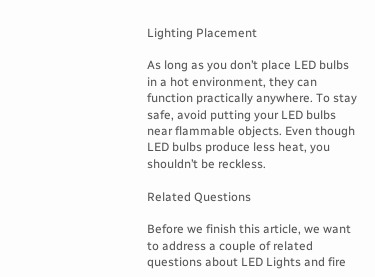Lighting Placement

As long as you don’t place LED bulbs in a hot environment, they can function practically anywhere. To stay safe, avoid putting your LED bulbs near flammable objects. Even though LED bulbs produce less heat, you shouldn’t be reckless.

Related Questions

Before we finish this article, we want to address a couple of related questions about LED Lights and fire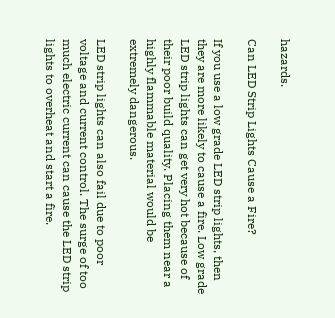hazards.

Can LED Strip Lights Cause a Fire?

If you use a low grade LED strip lights, then they are more likely to cause a fire. Low grade LED strip lights can get very hot because of their poor build quality. Placing them near a highly flammable material would be extremely dangerous.

LED strip lights can also fail due to poor voltage and current control. The surge of too much electric current can cause the LED strip lights to overheat and start a fire.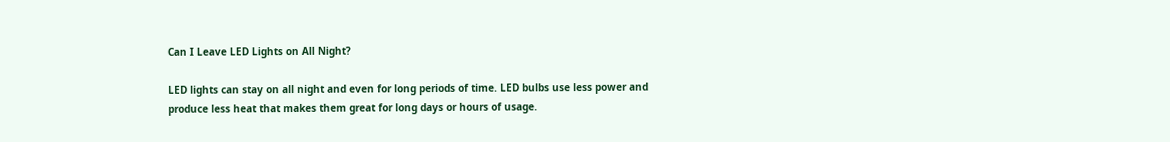Can I Leave LED Lights on All Night?

LED lights can stay on all night and even for long periods of time. LED bulbs use less power and produce less heat that makes them great for long days or hours of usage.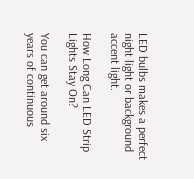LED bulbs makes a perfect night light or background accent light.

How Long Can LED Strip Lights Stay On?

You can get around six years of continuous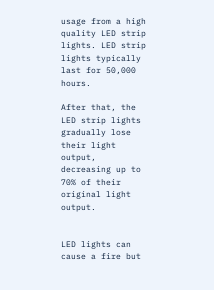usage from a high quality LED strip lights. LED strip lights typically last for 50,000 hours.

After that, the LED strip lights gradually lose their light output, decreasing up to 70% of their original light output.


LED lights can cause a fire but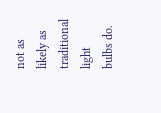not as likely as traditional light bulbs do.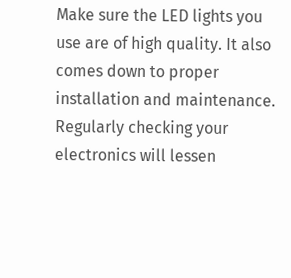Make sure the LED lights you use are of high quality. It also comes down to proper installation and maintenance. Regularly checking your electronics will lessen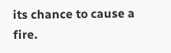its chance to cause a fire.